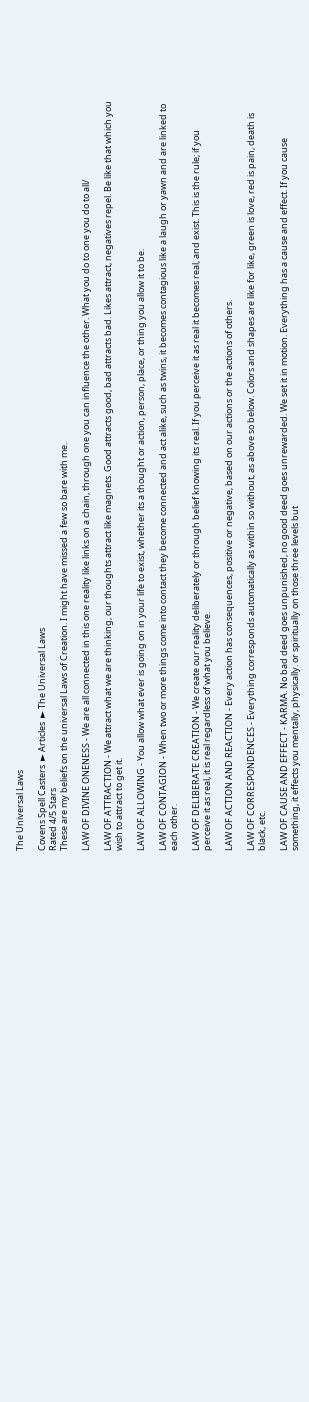The Universal Laws

Covens Spell Casters  ► Articles  ► The Universal Laws
Rated 4/5 Stars
These are my beliefs on the universal Laws of Creation. I might have missed a few so bare with me.

LAW OF DIVINE ONENESS - We are all connected in this one reality like links on a chain, through one you can influence the other. What you do to one you do to all/

LAW OF ATTRACTION - We attract what we are thinking, our thoughts attract like magnets. Good attracts good, bad attracts bad. Likes attract, negatives repel. Be like that which you wish to attract to get it.

LAW OF ALLOWING - You allow what ever is going on in your life to exist, whether its a thought or action, person, place, or thing you allow it to be.

LAW OF CONTAGION - When two or more things come into contact they become connected and act alike, such as twins, it becomes contagious like a laugh or yawn and are linked to each other.

LAW OF DELIBERATE CREATION - We create our reality deliberately or through belief knowing its real. If you perceive it as real it becomes real, and exist. This is the rule; if you perceive it as real, it is real regardless of what you believe.

LAW OF ACTION AND REACTION - Every action has consequences, positive or negative, based on our actions or the actions of others.

LAW OF CORRESPONDENCES - Everything corresponds automatically as within so without, as above so below. Colors and shapes are like for like, green is love, red is pain, death is black, etc.

LAW OF CAUSE AND EFFECT - KARMA. No bad deed goes unpunished, no good deed goes unrewarded. We set it in motion. Everything has a cause and effect. If you cause something, it effects you mentally, physically. or spiritually on those three levels but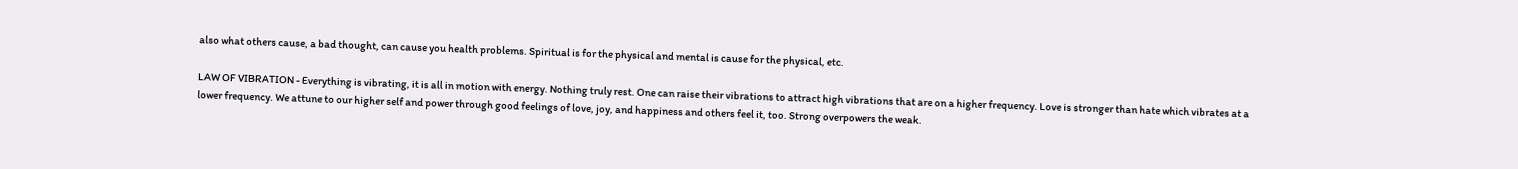also what others cause, a bad thought, can cause you health problems. Spiritual is for the physical and mental is cause for the physical, etc.

LAW OF VIBRATION - Everything is vibrating, it is all in motion with energy. Nothing truly rest. One can raise their vibrations to attract high vibrations that are on a higher frequency. Love is stronger than hate which vibrates at a lower frequency. We attune to our higher self and power through good feelings of love, joy, and happiness and others feel it, too. Strong overpowers the weak.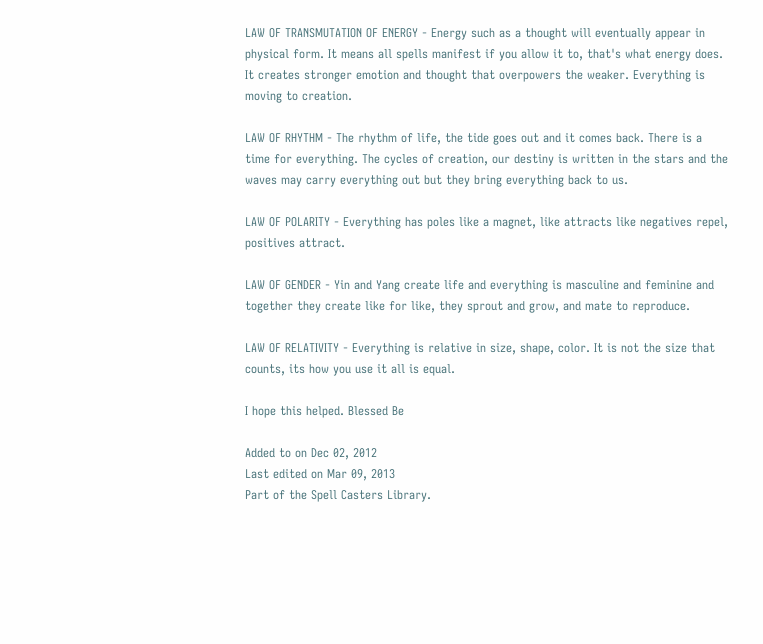LAW OF TRANSMUTATION OF ENERGY - Energy such as a thought will eventually appear in physical form. It means all spells manifest if you allow it to, that's what energy does. It creates stronger emotion and thought that overpowers the weaker. Everything is moving to creation.

LAW OF RHYTHM - The rhythm of life, the tide goes out and it comes back. There is a time for everything. The cycles of creation, our destiny is written in the stars and the waves may carry everything out but they bring everything back to us.

LAW OF POLARITY - Everything has poles like a magnet, like attracts like negatives repel, positives attract.

LAW OF GENDER - Yin and Yang create life and everything is masculine and feminine and together they create like for like, they sprout and grow, and mate to reproduce.

LAW OF RELATIVITY - Everything is relative in size, shape, color. It is not the size that counts, its how you use it all is equal.

I hope this helped. Blessed Be

Added to on Dec 02, 2012
Last edited on Mar 09, 2013
Part of the Spell Casters Library.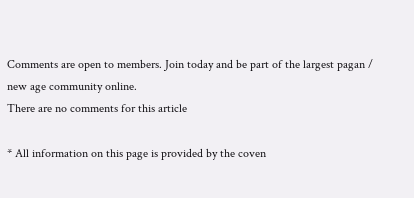Comments are open to members. Join today and be part of the largest pagan / new age community online.
There are no comments for this article

* All information on this page is provided by the coven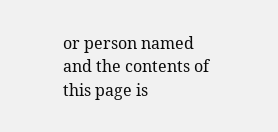or person named and the contents of this page is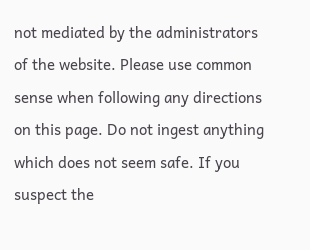not mediated by the administrators of the website. Please use common sense when following any directions on this page. Do not ingest anything which does not seem safe. If you suspect the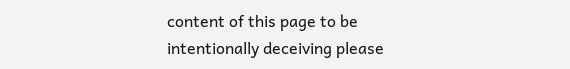content of this page to be intentionally deceiving please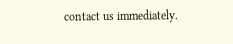contact us immediately.